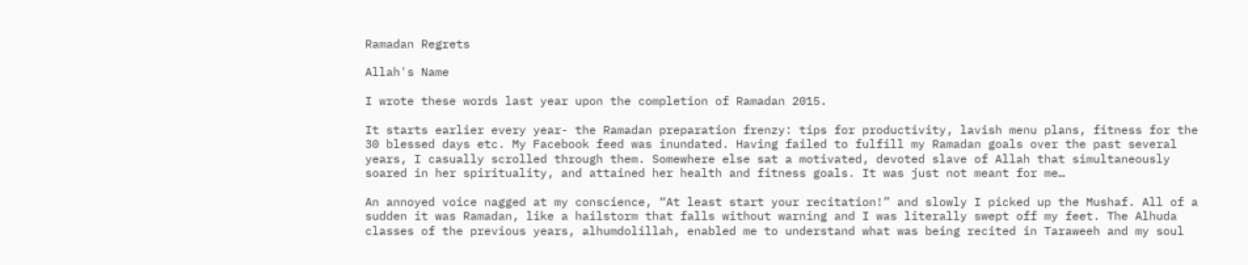Ramadan Regrets

Allah's Name

I wrote these words last year upon the completion of Ramadan 2015.

It starts earlier every year- the Ramadan preparation frenzy: tips for productivity, lavish menu plans, fitness for the 30 blessed days etc. My Facebook feed was inundated. Having failed to fulfill my Ramadan goals over the past several years, I casually scrolled through them. Somewhere else sat a motivated, devoted slave of Allah that simultaneously soared in her spirituality, and attained her health and fitness goals. It was just not meant for me…

An annoyed voice nagged at my conscience, “At least start your recitation!” and slowly I picked up the Mushaf. All of a sudden it was Ramadan, like a hailstorm that falls without warning and I was literally swept off my feet. The Alhuda classes of the previous years, alhumdolillah, enabled me to understand what was being recited in Taraweeh and my soul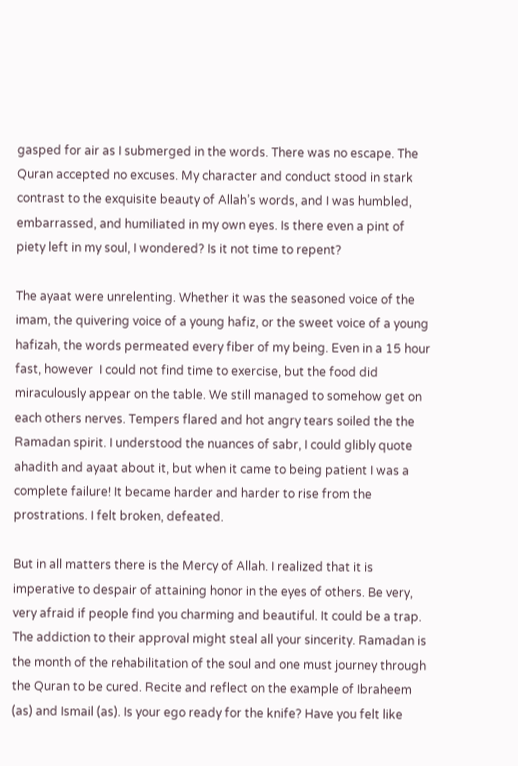gasped for air as I submerged in the words. There was no escape. The Quran accepted no excuses. My character and conduct stood in stark contrast to the exquisite beauty of Allah’s words, and I was humbled, embarrassed, and humiliated in my own eyes. Is there even a pint of piety left in my soul, I wondered? Is it not time to repent?

The ayaat were unrelenting. Whether it was the seasoned voice of the imam, the quivering voice of a young hafiz, or the sweet voice of a young hafizah, the words permeated every fiber of my being. Even in a 15 hour fast, however  I could not find time to exercise, but the food did miraculously appear on the table. We still managed to somehow get on each others nerves. Tempers flared and hot angry tears soiled the the Ramadan spirit. I understood the nuances of sabr, I could glibly quote ahadith and ayaat about it, but when it came to being patient I was a complete failure! It became harder and harder to rise from the prostrations. I felt broken, defeated.

But in all matters there is the Mercy of Allah. I realized that it is imperative to despair of attaining honor in the eyes of others. Be very, very afraid if people find you charming and beautiful. It could be a trap. The addiction to their approval might steal all your sincerity. Ramadan is the month of the rehabilitation of the soul and one must journey through the Quran to be cured. Recite and reflect on the example of Ibraheem (as) and Ismail (as). Is your ego ready for the knife? Have you felt like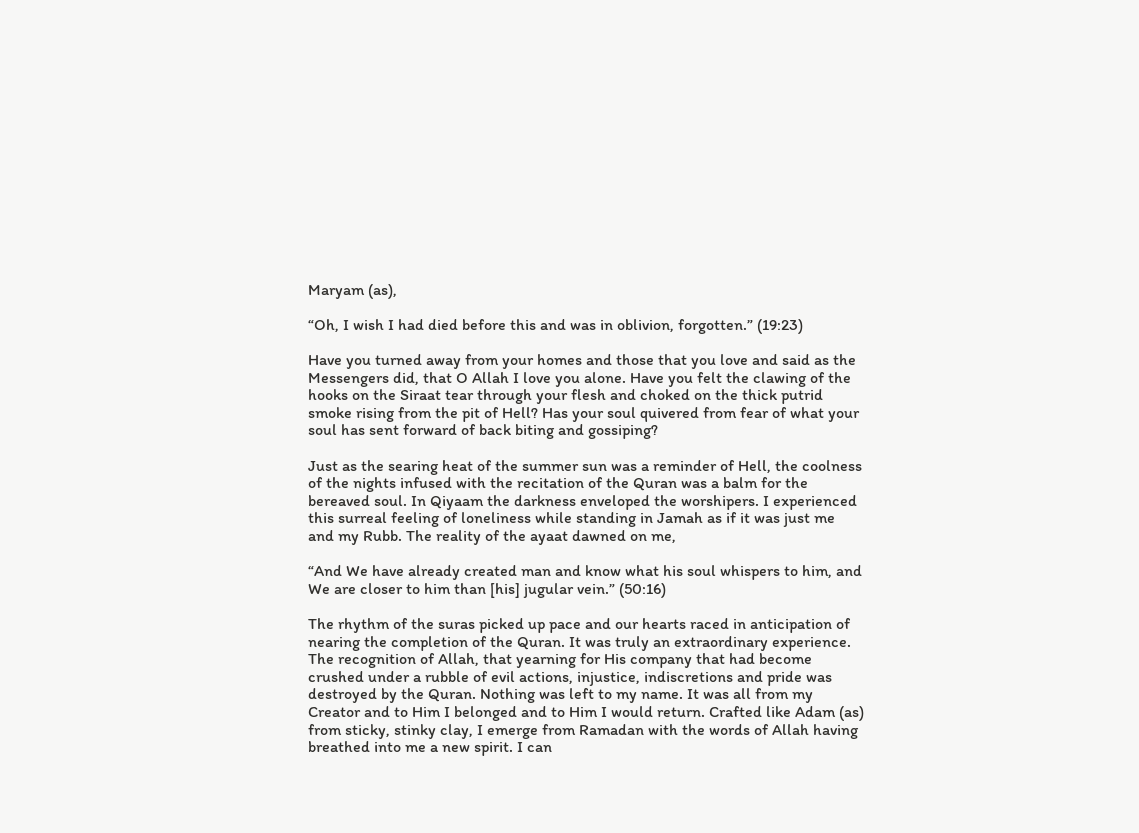Maryam (as),

“Oh, I wish I had died before this and was in oblivion, forgotten.” (19:23)

Have you turned away from your homes and those that you love and said as the Messengers did, that O Allah I love you alone. Have you felt the clawing of the hooks on the Siraat tear through your flesh and choked on the thick putrid smoke rising from the pit of Hell? Has your soul quivered from fear of what your soul has sent forward of back biting and gossiping?

Just as the searing heat of the summer sun was a reminder of Hell, the coolness of the nights infused with the recitation of the Quran was a balm for the bereaved soul. In Qiyaam the darkness enveloped the worshipers. I experienced this surreal feeling of loneliness while standing in Jamah as if it was just me and my Rubb. The reality of the ayaat dawned on me,

“And We have already created man and know what his soul whispers to him, and We are closer to him than [his] jugular vein.” (50:16)

The rhythm of the suras picked up pace and our hearts raced in anticipation of nearing the completion of the Quran. It was truly an extraordinary experience. The recognition of Allah, that yearning for His company that had become crushed under a rubble of evil actions, injustice, indiscretions and pride was destroyed by the Quran. Nothing was left to my name. It was all from my Creator and to Him I belonged and to Him I would return. Crafted like Adam (as) from sticky, stinky clay, I emerge from Ramadan with the words of Allah having breathed into me a new spirit. I can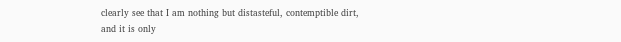clearly see that I am nothing but distasteful, contemptible dirt, and it is only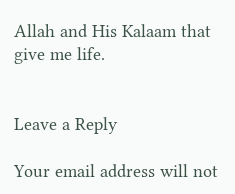Allah and His Kalaam that give me life.


Leave a Reply

Your email address will not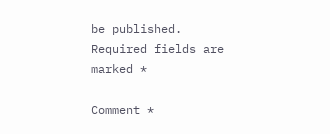be published. Required fields are marked *

Comment *